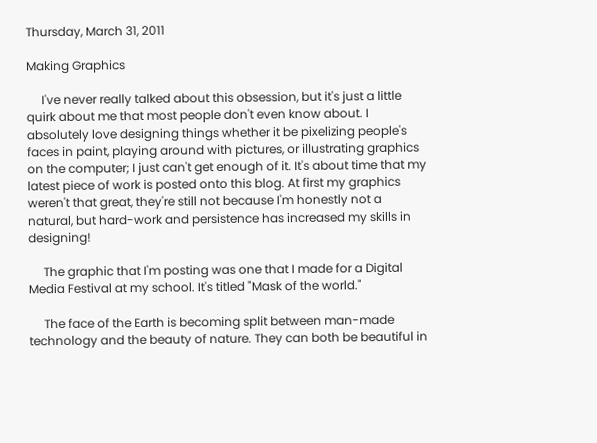Thursday, March 31, 2011

Making Graphics

     I've never really talked about this obsession, but it's just a little quirk about me that most people don't even know about. I absolutely love designing things whether it be pixelizing people's faces in paint, playing around with pictures, or illustrating graphics on the computer; I just can't get enough of it. It's about time that my latest piece of work is posted onto this blog. At first my graphics weren't that great, they're still not because I'm honestly not a natural, but hard-work and persistence has increased my skills in designing!

     The graphic that I'm posting was one that I made for a Digital Media Festival at my school. It's titled "Mask of the world."

     The face of the Earth is becoming split between man-made technology and the beauty of nature. They can both be beautiful in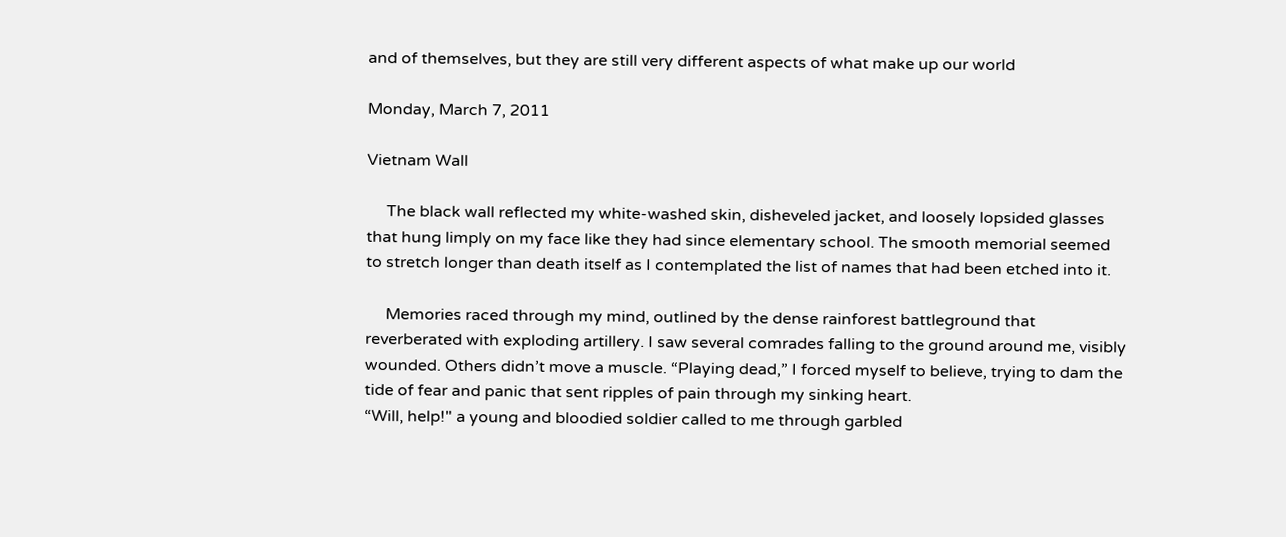and of themselves, but they are still very different aspects of what make up our world

Monday, March 7, 2011

Vietnam Wall

     The black wall reflected my white-washed skin, disheveled jacket, and loosely lopsided glasses that hung limply on my face like they had since elementary school. The smooth memorial seemed to stretch longer than death itself as I contemplated the list of names that had been etched into it.

     Memories raced through my mind, outlined by the dense rainforest battleground that reverberated with exploding artillery. I saw several comrades falling to the ground around me, visibly wounded. Others didn’t move a muscle. “Playing dead,” I forced myself to believe, trying to dam the tide of fear and panic that sent ripples of pain through my sinking heart.
“Will, help!" a young and bloodied soldier called to me through garbled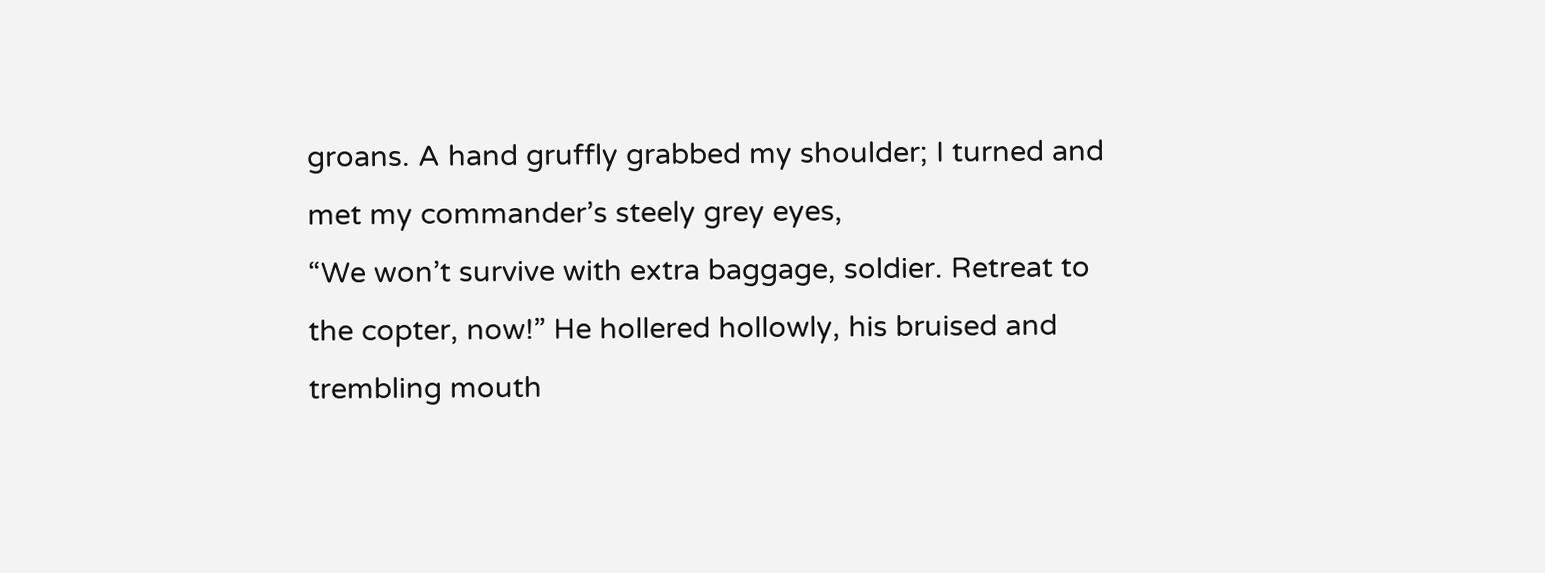groans. A hand gruffly grabbed my shoulder; I turned and met my commander’s steely grey eyes,
“We won’t survive with extra baggage, soldier. Retreat to the copter, now!” He hollered hollowly, his bruised and trembling mouth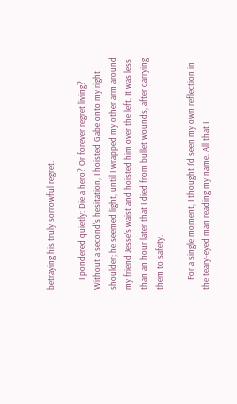betraying his truly sorrowful regret.

     I pondered quietly: Die a hero? Or forever regret living? Without a second's hesitation, I hoisted Gabe onto my right shoulder; he seemed light, until I wrapped my other arm around my friend Jesse’s waist and hoisted him over the left. It was less than an hour later that I died from bullet wounds, after carrying them to safety.

     For a single moment, I thought I’d seen my own reflection in the teary-eyed man reading my name. All that I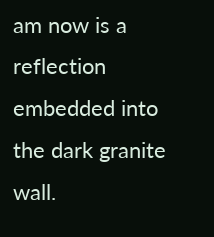am now is a reflection embedded into the dark granite wall.